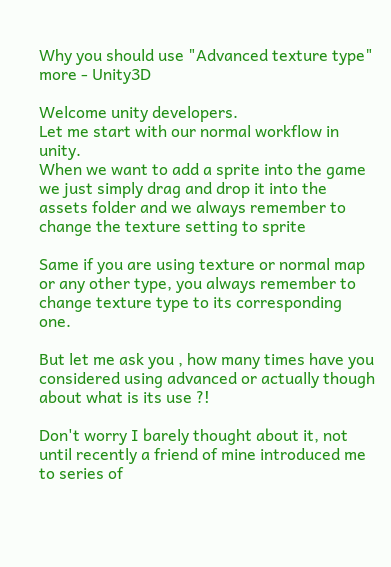Why you should use "Advanced texture type" more - Unity3D

Welcome unity developers.
Let me start with our normal workflow in unity.
When we want to add a sprite into the game we just simply drag and drop it into the assets folder and we always remember to change the texture setting to sprite

Same if you are using texture or normal map or any other type, you always remember to change texture type to its corresponding one.

But let me ask you , how many times have you considered using advanced or actually though about what is its use ?!

Don't worry I barely thought about it, not until recently a friend of mine introduced me to series of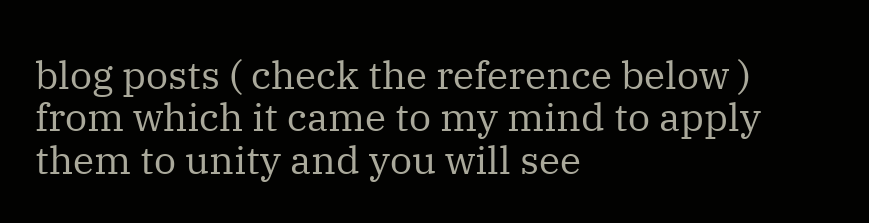blog posts ( check the reference below ) from which it came to my mind to apply them to unity and you will see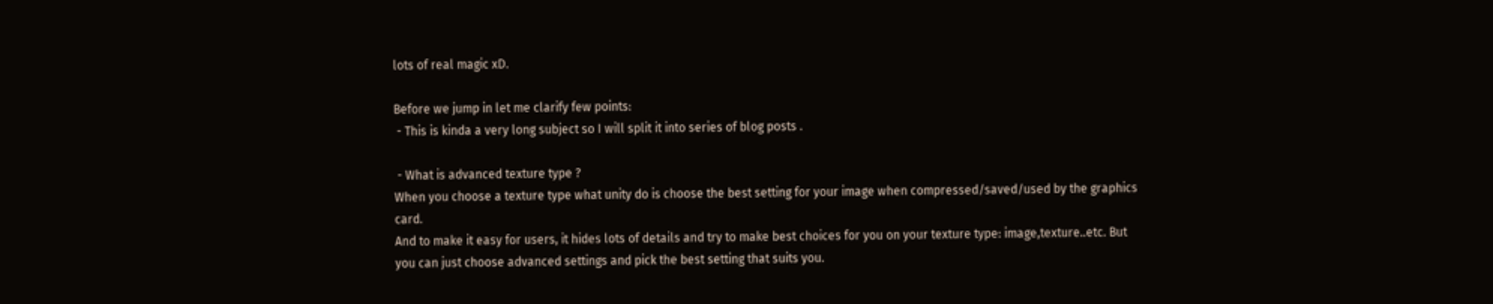lots of real magic xD.

Before we jump in let me clarify few points:
 - This is kinda a very long subject so I will split it into series of blog posts .

 - What is advanced texture type ?
When you choose a texture type what unity do is choose the best setting for your image when compressed/saved/used by the graphics card.
And to make it easy for users, it hides lots of details and try to make best choices for you on your texture type: image,texture..etc. But you can just choose advanced settings and pick the best setting that suits you.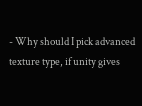- Why should I pick advanced texture type, if unity gives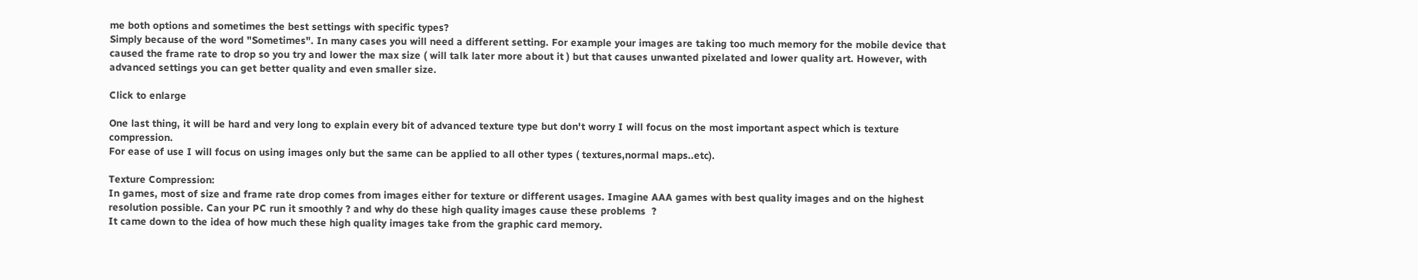me both options and sometimes the best settings with specific types?
Simply because of the word "Sometimes". In many cases you will need a different setting. For example your images are taking too much memory for the mobile device that caused the frame rate to drop so you try and lower the max size ( will talk later more about it ) but that causes unwanted pixelated and lower quality art. However, with advanced settings you can get better quality and even smaller size.

Click to enlarge

One last thing, it will be hard and very long to explain every bit of advanced texture type but don't worry I will focus on the most important aspect which is texture compression.
For ease of use I will focus on using images only but the same can be applied to all other types ( textures,normal maps..etc).

Texture Compression:
In games, most of size and frame rate drop comes from images either for texture or different usages. Imagine AAA games with best quality images and on the highest resolution possible. Can your PC run it smoothly ? and why do these high quality images cause these problems  ?
It came down to the idea of how much these high quality images take from the graphic card memory.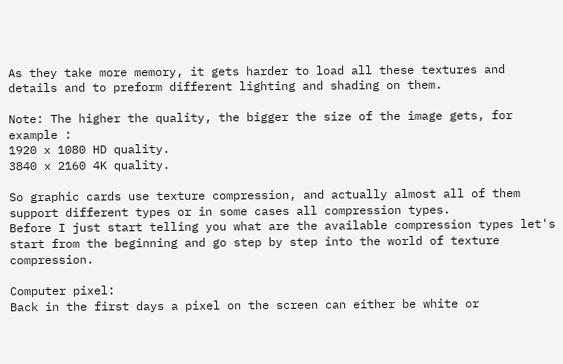As they take more memory, it gets harder to load all these textures and details and to preform different lighting and shading on them.

Note: The higher the quality, the bigger the size of the image gets, for example :
1920 x 1080 HD quality.
3840 x 2160 4K quality.

So graphic cards use texture compression, and actually almost all of them support different types or in some cases all compression types.
Before I just start telling you what are the available compression types let's start from the beginning and go step by step into the world of texture compression.

Computer pixel:
Back in the first days a pixel on the screen can either be white or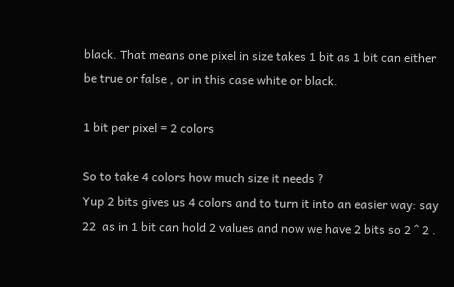black. That means one pixel in size takes 1 bit as 1 bit can either be true or false , or in this case white or black.

1 bit per pixel = 2 colors

So to take 4 colors how much size it needs ?
Yup 2 bits gives us 4 colors and to turn it into an easier way: say 22  as in 1 bit can hold 2 values and now we have 2 bits so 2 ^ 2 .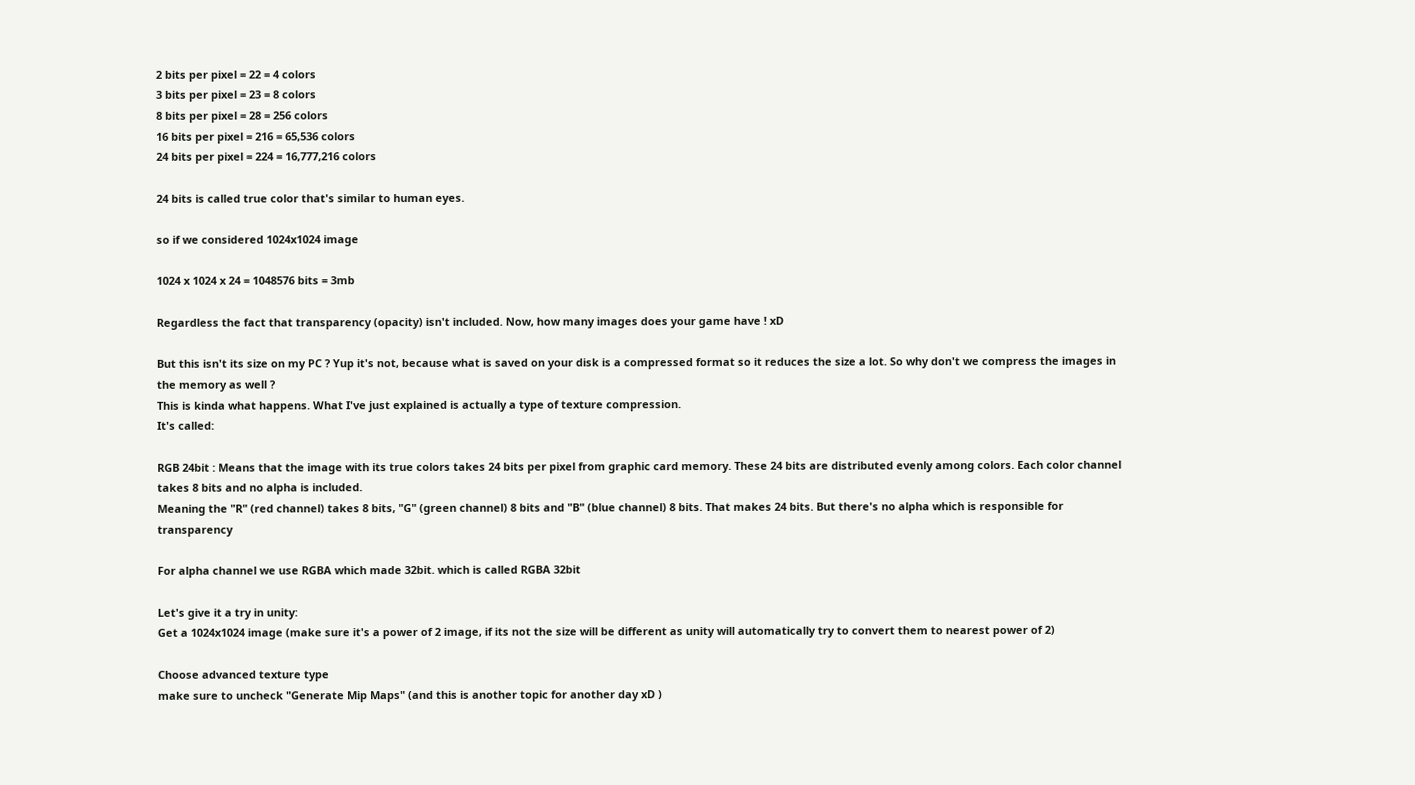2 bits per pixel = 22 = 4 colors
3 bits per pixel = 23 = 8 colors
8 bits per pixel = 28 = 256 colors
16 bits per pixel = 216 = 65,536 colors
24 bits per pixel = 224 = 16,777,216 colors

24 bits is called true color that's similar to human eyes.

so if we considered 1024x1024 image

1024 x 1024 x 24 = 1048576 bits = 3mb

Regardless the fact that transparency (opacity) isn't included. Now, how many images does your game have ! xD

But this isn't its size on my PC ? Yup it's not, because what is saved on your disk is a compressed format so it reduces the size a lot. So why don't we compress the images in the memory as well ?
This is kinda what happens. What I've just explained is actually a type of texture compression.
It's called:

RGB 24bit : Means that the image with its true colors takes 24 bits per pixel from graphic card memory. These 24 bits are distributed evenly among colors. Each color channel takes 8 bits and no alpha is included.
Meaning the "R" (red channel) takes 8 bits, "G" (green channel) 8 bits and "B" (blue channel) 8 bits. That makes 24 bits. But there's no alpha which is responsible for transparency

For alpha channel we use RGBA which made 32bit. which is called RGBA 32bit

Let's give it a try in unity:
Get a 1024x1024 image (make sure it's a power of 2 image, if its not the size will be different as unity will automatically try to convert them to nearest power of 2)

Choose advanced texture type
make sure to uncheck "Generate Mip Maps" (and this is another topic for another day xD )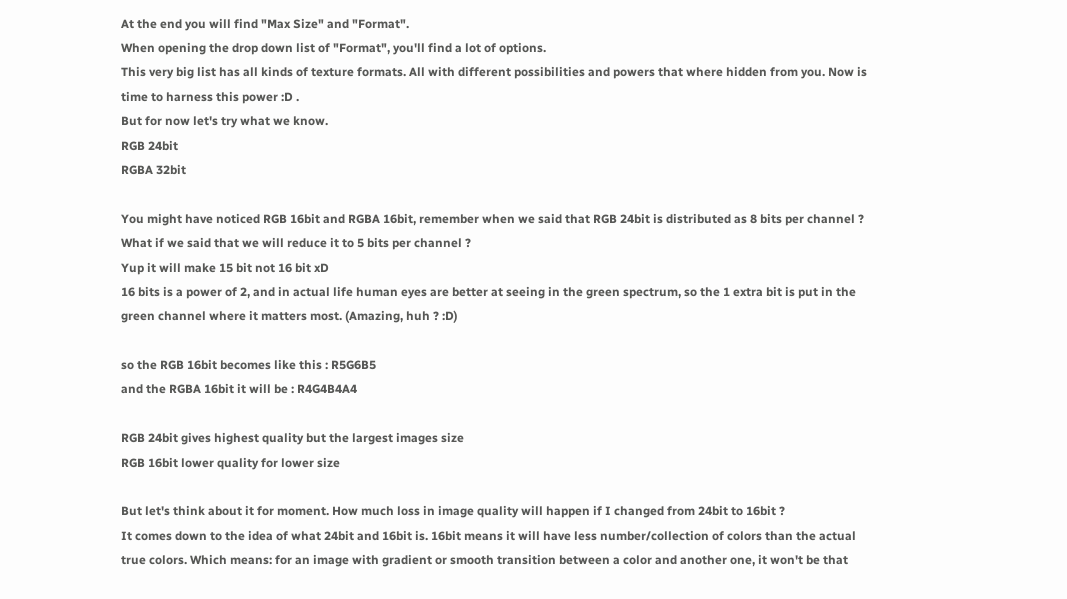At the end you will find "Max Size" and "Format".
When opening the drop down list of "Format", you'll find a lot of options.
This very big list has all kinds of texture formats. All with different possibilities and powers that where hidden from you. Now is time to harness this power :D .
But for now let's try what we know.
RGB 24bit
RGBA 32bit

You might have noticed RGB 16bit and RGBA 16bit, remember when we said that RGB 24bit is distributed as 8 bits per channel ? What if we said that we will reduce it to 5 bits per channel ?
Yup it will make 15 bit not 16 bit xD
16 bits is a power of 2, and in actual life human eyes are better at seeing in the green spectrum, so the 1 extra bit is put in the green channel where it matters most. (Amazing, huh ? :D)

so the RGB 16bit becomes like this : R5G6B5
and the RGBA 16bit it will be : R4G4B4A4

RGB 24bit gives highest quality but the largest images size
RGB 16bit lower quality for lower size

But let's think about it for moment. How much loss in image quality will happen if I changed from 24bit to 16bit ?
It comes down to the idea of what 24bit and 16bit is. 16bit means it will have less number/collection of colors than the actual true colors. Which means: for an image with gradient or smooth transition between a color and another one, it won't be that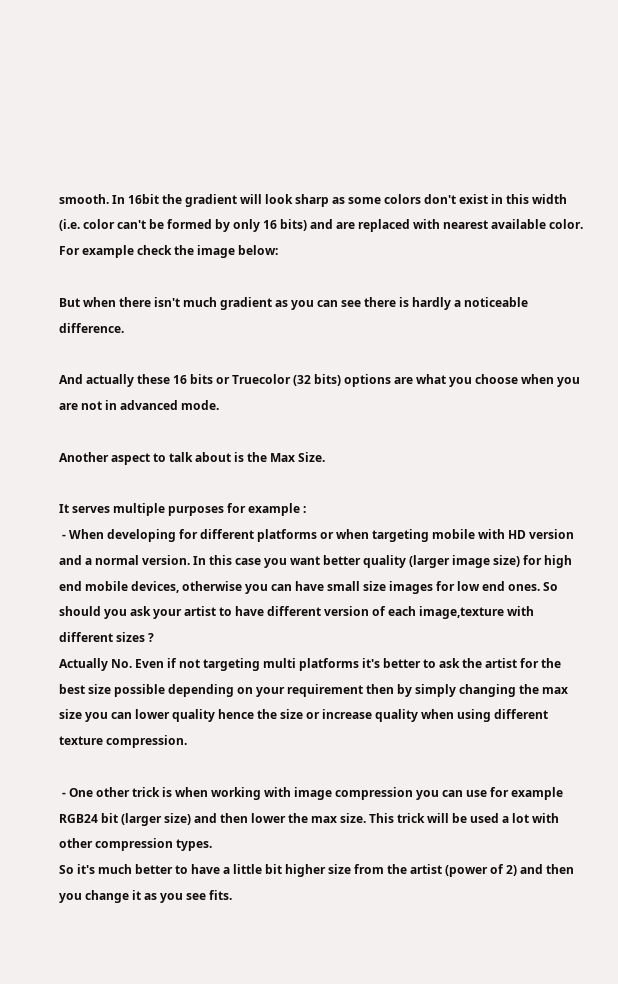smooth. In 16bit the gradient will look sharp as some colors don't exist in this width (i.e. color can't be formed by only 16 bits) and are replaced with nearest available color. For example check the image below:

But when there isn't much gradient as you can see there is hardly a noticeable difference.

And actually these 16 bits or Truecolor (32 bits) options are what you choose when you are not in advanced mode.

Another aspect to talk about is the Max Size.

It serves multiple purposes for example :
 - When developing for different platforms or when targeting mobile with HD version and a normal version. In this case you want better quality (larger image size) for high end mobile devices, otherwise you can have small size images for low end ones. So should you ask your artist to have different version of each image,texture with different sizes ?
Actually No. Even if not targeting multi platforms it's better to ask the artist for the best size possible depending on your requirement then by simply changing the max size you can lower quality hence the size or increase quality when using different texture compression.

 - One other trick is when working with image compression you can use for example RGB24 bit (larger size) and then lower the max size. This trick will be used a lot with other compression types.
So it's much better to have a little bit higher size from the artist (power of 2) and then you change it as you see fits.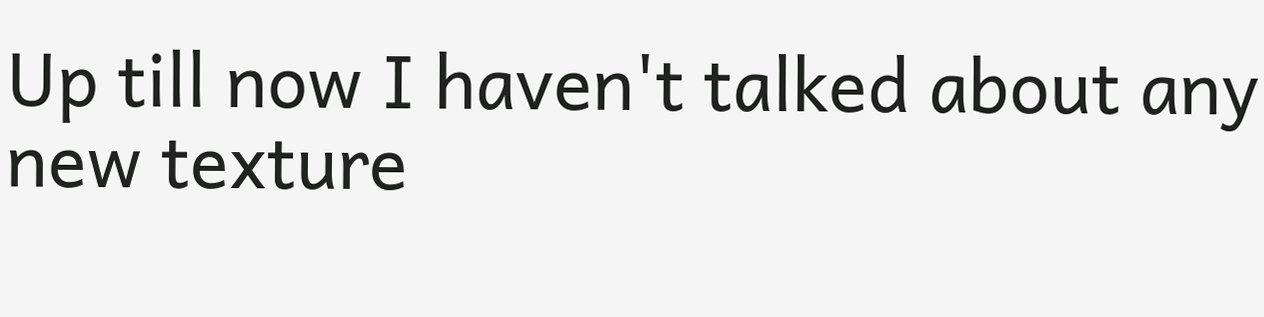Up till now I haven't talked about any new texture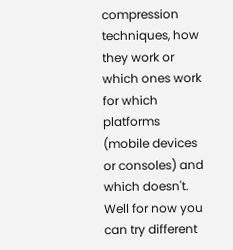compression techniques, how they work or which ones work for which platforms (mobile devices or consoles) and which doesn't.
Well for now you can try different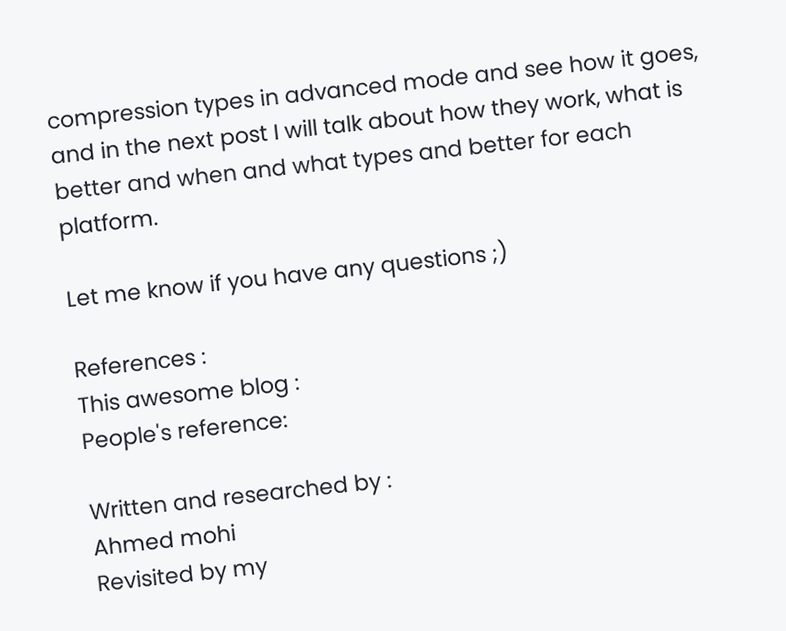compression types in advanced mode and see how it goes, and in the next post I will talk about how they work, what is better and when and what types and better for each platform.

Let me know if you have any questions ;)

References :
This awesome blog :
People's reference:

Written and researched by :
Ahmed mohi
Revisited by my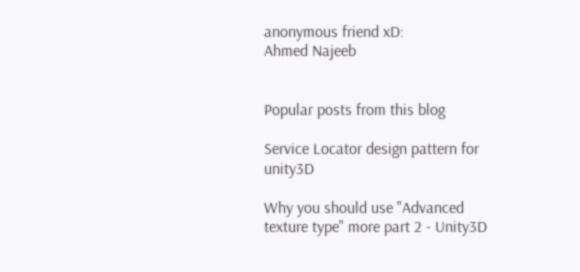anonymous friend xD:
Ahmed Najeeb


Popular posts from this blog

Service Locator design pattern for unity3D

Why you should use "Advanced texture type" more part 2 - Unity3D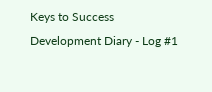Keys to Success Development Diary - Log #1